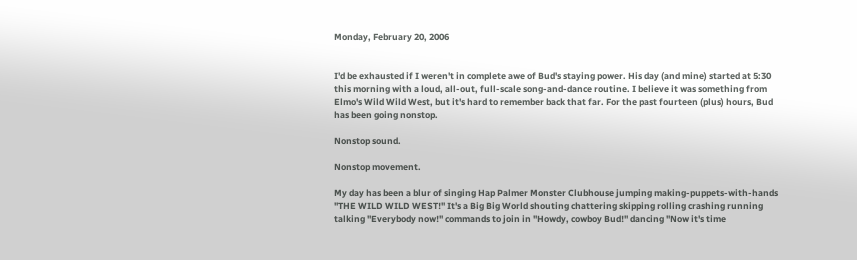Monday, February 20, 2006


I'd be exhausted if I weren't in complete awe of Bud's staying power. His day (and mine) started at 5:30 this morning with a loud, all-out, full-scale song-and-dance routine. I believe it was something from Elmo's Wild Wild West, but it's hard to remember back that far. For the past fourteen (plus) hours, Bud has been going nonstop.

Nonstop sound.

Nonstop movement.

My day has been a blur of singing Hap Palmer Monster Clubhouse jumping making-puppets-with-hands "THE WILD WILD WEST!" It's a Big Big World shouting chattering skipping rolling crashing running talking "Everybody now!" commands to join in "Howdy, cowboy Bud!" dancing "Now it's time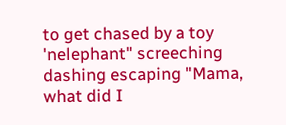to get chased by a toy 'nelephant" screeching dashing escaping "Mama, what did I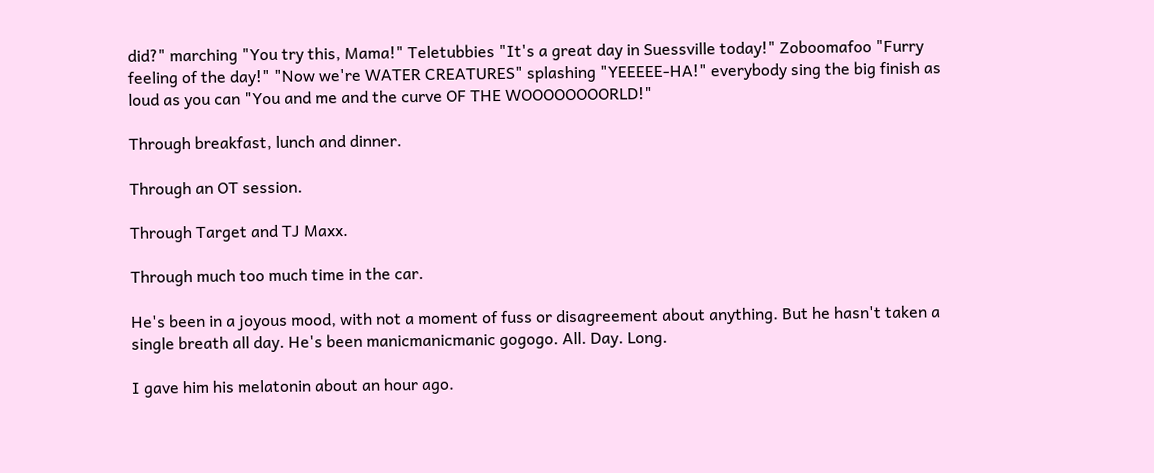did?" marching "You try this, Mama!" Teletubbies "It's a great day in Suessville today!" Zoboomafoo "Furry feeling of the day!" "Now we're WATER CREATURES" splashing "YEEEEE-HA!" everybody sing the big finish as loud as you can "You and me and the curve OF THE WOOOOOOOORLD!"

Through breakfast, lunch and dinner.

Through an OT session.

Through Target and TJ Maxx.

Through much too much time in the car.

He's been in a joyous mood, with not a moment of fuss or disagreement about anything. But he hasn't taken a single breath all day. He's been manicmanicmanic gogogo. All. Day. Long.

I gave him his melatonin about an hour ago.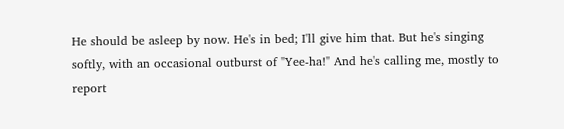He should be asleep by now. He's in bed; I'll give him that. But he's singing softly, with an occasional outburst of "Yee-ha!" And he's calling me, mostly to report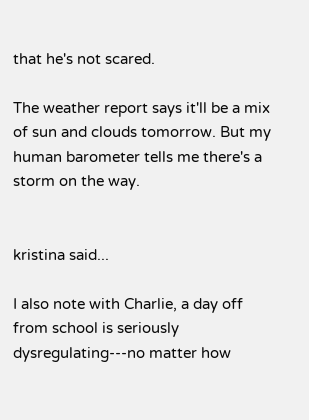that he's not scared.

The weather report says it'll be a mix of sun and clouds tomorrow. But my human barometer tells me there's a storm on the way.


kristina said...

I also note with Charlie, a day off from school is seriously dysregulating---no matter how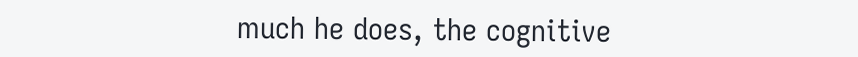much he does, the cognitive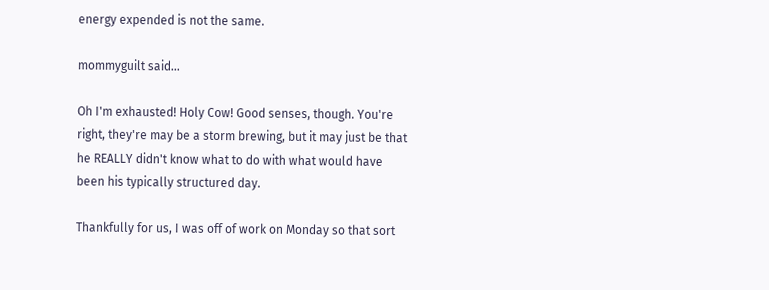energy expended is not the same.

mommyguilt said...

Oh I'm exhausted! Holy Cow! Good senses, though. You're right, they're may be a storm brewing, but it may just be that he REALLY didn't know what to do with what would have been his typically structured day.

Thankfully for us, I was off of work on Monday so that sort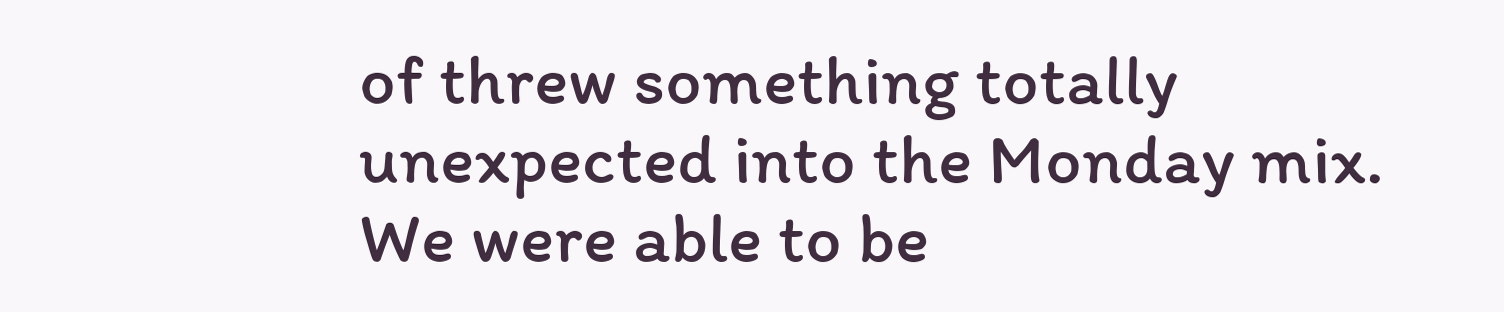of threw something totally unexpected into the Monday mix. We were able to be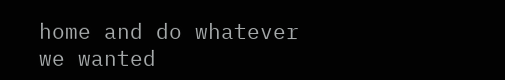home and do whatever we wanted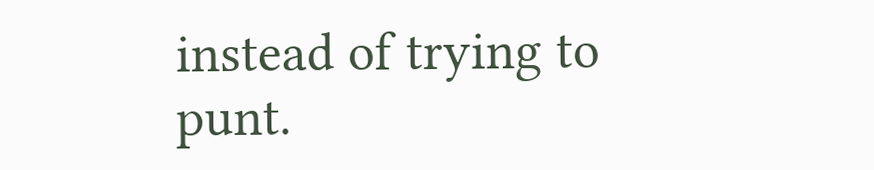instead of trying to punt.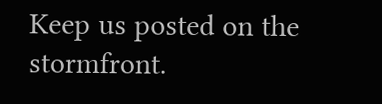Keep us posted on the stormfront.